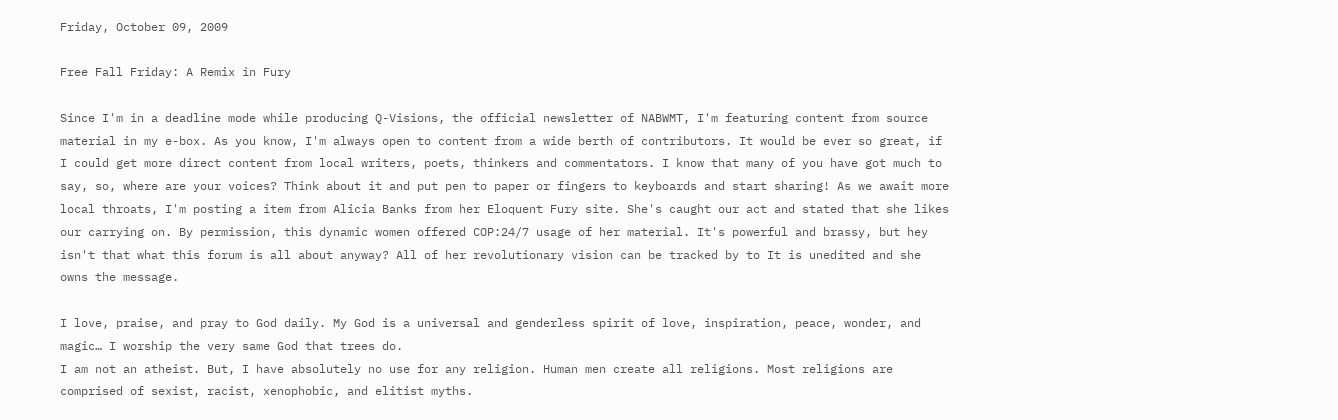Friday, October 09, 2009

Free Fall Friday: A Remix in Fury

Since I'm in a deadline mode while producing Q-Visions, the official newsletter of NABWMT, I'm featuring content from source material in my e-box. As you know, I'm always open to content from a wide berth of contributors. It would be ever so great, if I could get more direct content from local writers, poets, thinkers and commentators. I know that many of you have got much to say, so, where are your voices? Think about it and put pen to paper or fingers to keyboards and start sharing! As we await more local throats, I'm posting a item from Alicia Banks from her Eloquent Fury site. She's caught our act and stated that she likes our carrying on. By permission, this dynamic women offered COP:24/7 usage of her material. It's powerful and brassy, but hey isn't that what this forum is all about anyway? All of her revolutionary vision can be tracked by to It is unedited and she owns the message.

I love, praise, and pray to God daily. My God is a universal and genderless spirit of love, inspiration, peace, wonder, and magic… I worship the very same God that trees do.
I am not an atheist. But, I have absolutely no use for any religion. Human men create all religions. Most religions are comprised of sexist, racist, xenophobic, and elitist myths.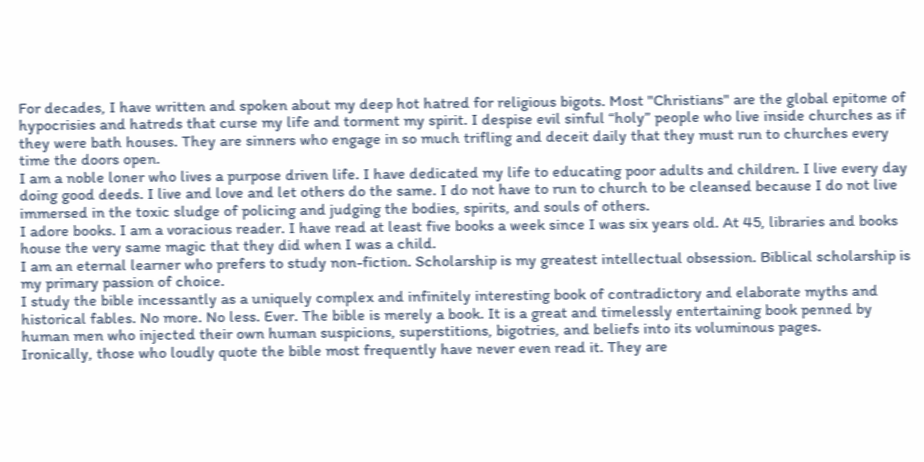For decades, I have written and spoken about my deep hot hatred for religious bigots. Most "Christians" are the global epitome of hypocrisies and hatreds that curse my life and torment my spirit. I despise evil sinful “holy” people who live inside churches as if they were bath houses. They are sinners who engage in so much trifling and deceit daily that they must run to churches every time the doors open.
I am a noble loner who lives a purpose driven life. I have dedicated my life to educating poor adults and children. I live every day doing good deeds. I live and love and let others do the same. I do not have to run to church to be cleansed because I do not live immersed in the toxic sludge of policing and judging the bodies, spirits, and souls of others.
I adore books. I am a voracious reader. I have read at least five books a week since I was six years old. At 45, libraries and books house the very same magic that they did when I was a child.
I am an eternal learner who prefers to study non-fiction. Scholarship is my greatest intellectual obsession. Biblical scholarship is my primary passion of choice.
I study the bible incessantly as a uniquely complex and infinitely interesting book of contradictory and elaborate myths and historical fables. No more. No less. Ever. The bible is merely a book. It is a great and timelessly entertaining book penned by human men who injected their own human suspicions, superstitions, bigotries, and beliefs into its voluminous pages.
Ironically, those who loudly quote the bible most frequently have never even read it. They are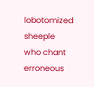lobotomized sheeple who chant erroneous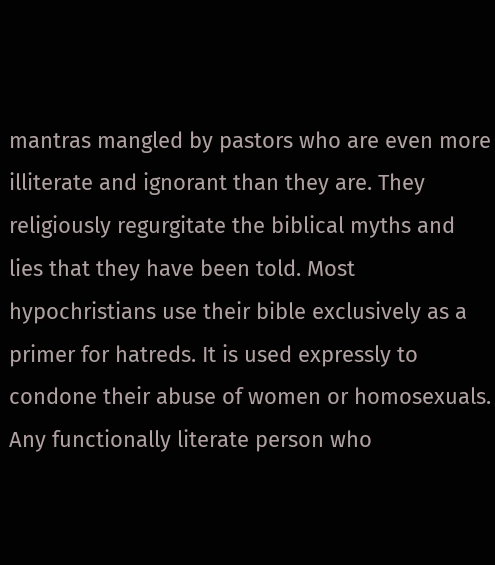mantras mangled by pastors who are even more illiterate and ignorant than they are. They religiously regurgitate the biblical myths and lies that they have been told. Most hypochristians use their bible exclusively as a primer for hatreds. It is used expressly to condone their abuse of women or homosexuals.
Any functionally literate person who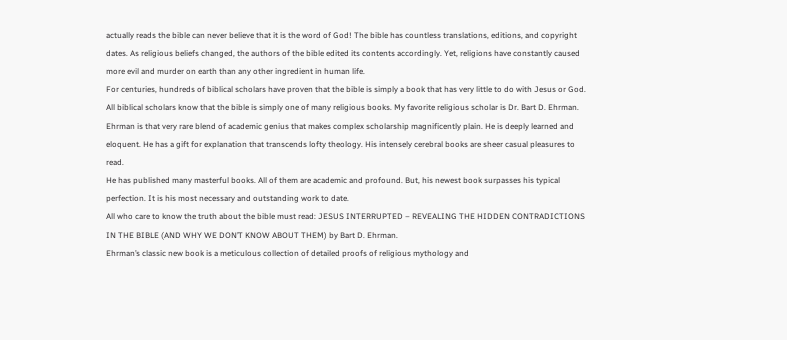actually reads the bible can never believe that it is the word of God! The bible has countless translations, editions, and copyright dates. As religious beliefs changed, the authors of the bible edited its contents accordingly. Yet, religions have constantly caused more evil and murder on earth than any other ingredient in human life.
For centuries, hundreds of biblical scholars have proven that the bible is simply a book that has very little to do with Jesus or God. All biblical scholars know that the bible is simply one of many religious books. My favorite religious scholar is Dr. Bart D. Ehrman.
Ehrman is that very rare blend of academic genius that makes complex scholarship magnificently plain. He is deeply learned and eloquent. He has a gift for explanation that transcends lofty theology. His intensely cerebral books are sheer casual pleasures to read.
He has published many masterful books. All of them are academic and profound. But, his newest book surpasses his typical perfection. It is his most necessary and outstanding work to date.
All who care to know the truth about the bible must read: JESUS INTERRUPTED – REVEALING THE HIDDEN CONTRADICTIONS IN THE BIBLE (AND WHY WE DON’T KNOW ABOUT THEM) by Bart D. Ehrman.
Ehrman’s classic new book is a meticulous collection of detailed proofs of religious mythology and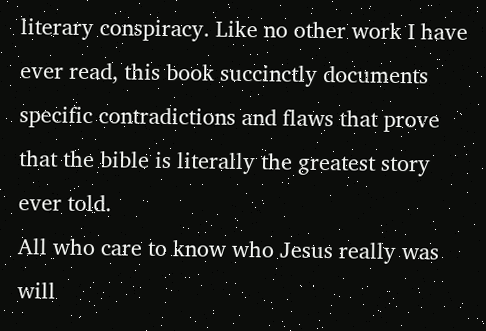literary conspiracy. Like no other work I have ever read, this book succinctly documents specific contradictions and flaws that prove that the bible is literally the greatest story ever told.
All who care to know who Jesus really was will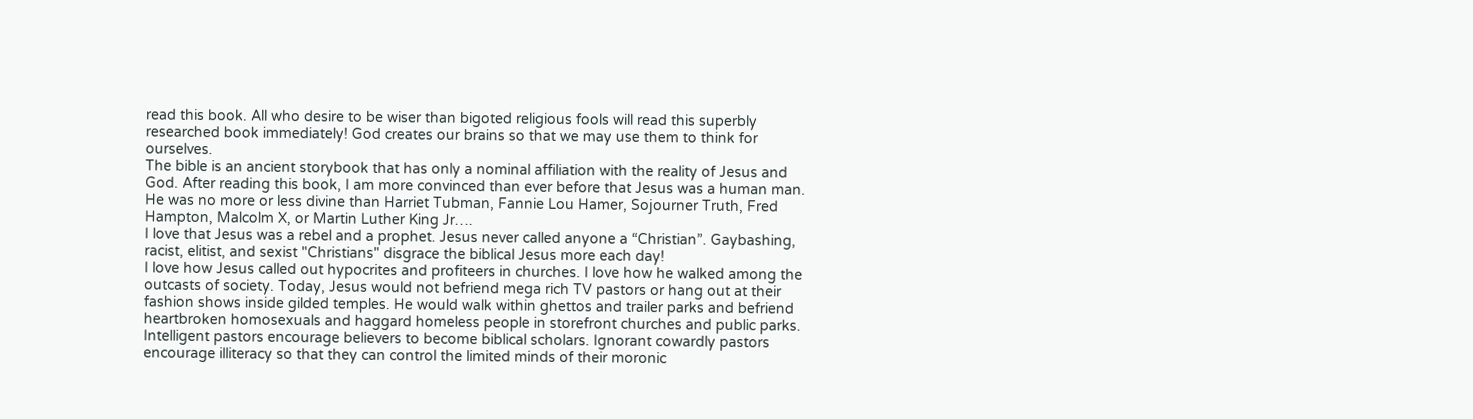read this book. All who desire to be wiser than bigoted religious fools will read this superbly researched book immediately! God creates our brains so that we may use them to think for ourselves.
The bible is an ancient storybook that has only a nominal affiliation with the reality of Jesus and God. After reading this book, I am more convinced than ever before that Jesus was a human man. He was no more or less divine than Harriet Tubman, Fannie Lou Hamer, Sojourner Truth, Fred Hampton, Malcolm X, or Martin Luther King Jr….
I love that Jesus was a rebel and a prophet. Jesus never called anyone a “Christian”. Gaybashing, racist, elitist, and sexist "Christians" disgrace the biblical Jesus more each day!
I love how Jesus called out hypocrites and profiteers in churches. I love how he walked among the outcasts of society. Today, Jesus would not befriend mega rich TV pastors or hang out at their fashion shows inside gilded temples. He would walk within ghettos and trailer parks and befriend heartbroken homosexuals and haggard homeless people in storefront churches and public parks.
Intelligent pastors encourage believers to become biblical scholars. Ignorant cowardly pastors encourage illiteracy so that they can control the limited minds of their moronic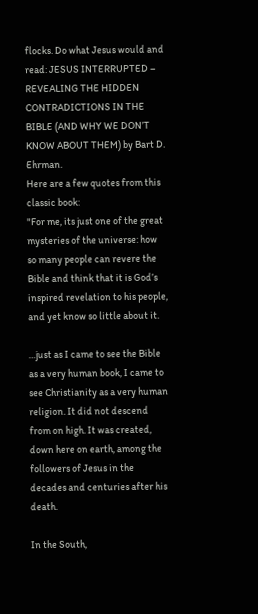flocks. Do what Jesus would and read: JESUS INTERRUPTED – REVEALING THE HIDDEN CONTRADICTIONS IN THE BIBLE (AND WHY WE DON’T KNOW ABOUT THEM) by Bart D. Ehrman.
Here are a few quotes from this classic book:
"For me, its just one of the great mysteries of the universe: how so many people can revere the Bible and think that it is God’s inspired revelation to his people, and yet know so little about it.

…just as I came to see the Bible as a very human book, I came to see Christianity as a very human religion. It did not descend from on high. It was created, down here on earth, among the followers of Jesus in the decades and centuries after his death.

In the South,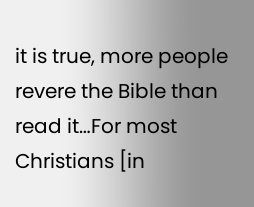it is true, more people revere the Bible than read it…For most Christians [in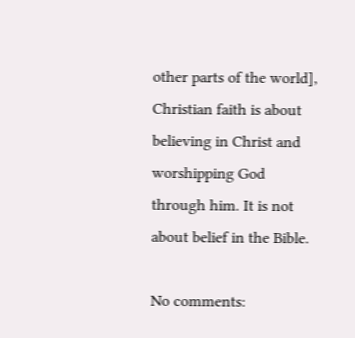other parts of the world], Christian faith is about believing in Christ and worshipping God through him. It is not about belief in the Bible.

No comments: